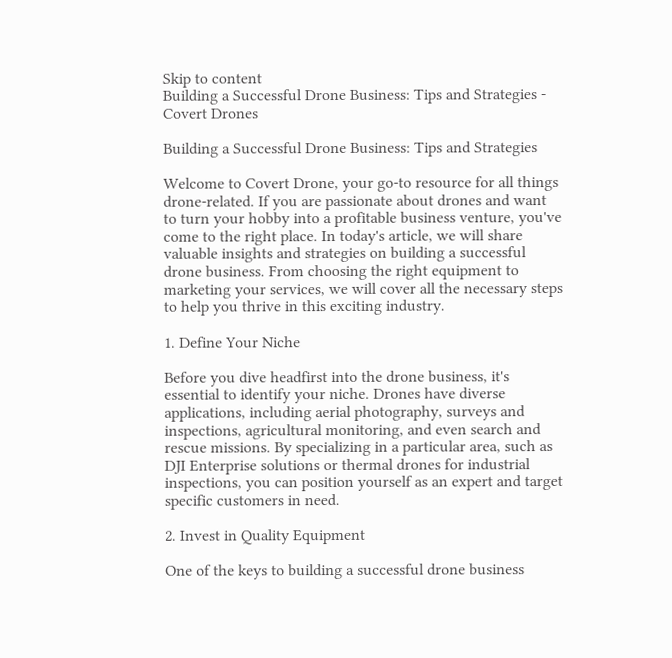Skip to content
Building a Successful Drone Business: Tips and Strategies - Covert Drones

Building a Successful Drone Business: Tips and Strategies

Welcome to Covert Drone, your go-to resource for all things drone-related. If you are passionate about drones and want to turn your hobby into a profitable business venture, you've come to the right place. In today's article, we will share valuable insights and strategies on building a successful drone business. From choosing the right equipment to marketing your services, we will cover all the necessary steps to help you thrive in this exciting industry.

1. Define Your Niche

Before you dive headfirst into the drone business, it's essential to identify your niche. Drones have diverse applications, including aerial photography, surveys and inspections, agricultural monitoring, and even search and rescue missions. By specializing in a particular area, such as DJI Enterprise solutions or thermal drones for industrial inspections, you can position yourself as an expert and target specific customers in need.

2. Invest in Quality Equipment

One of the keys to building a successful drone business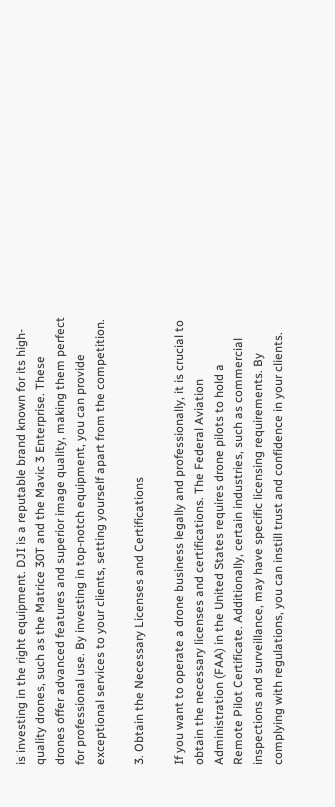is investing in the right equipment. DJI is a reputable brand known for its high-quality drones, such as the Matrice 30T and the Mavic 3 Enterprise. These drones offer advanced features and superior image quality, making them perfect for professional use. By investing in top-notch equipment, you can provide exceptional services to your clients, setting yourself apart from the competition.

3. Obtain the Necessary Licenses and Certifications

If you want to operate a drone business legally and professionally, it is crucial to obtain the necessary licenses and certifications. The Federal Aviation Administration (FAA) in the United States requires drone pilots to hold a Remote Pilot Certificate. Additionally, certain industries, such as commercial inspections and surveillance, may have specific licensing requirements. By complying with regulations, you can instill trust and confidence in your clients.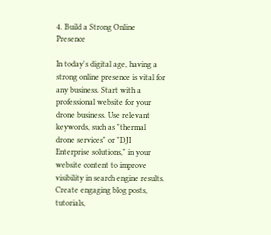4. Build a Strong Online Presence

In today's digital age, having a strong online presence is vital for any business. Start with a professional website for your drone business. Use relevant keywords, such as "thermal drone services" or "DJI Enterprise solutions," in your website content to improve visibility in search engine results. Create engaging blog posts, tutorials,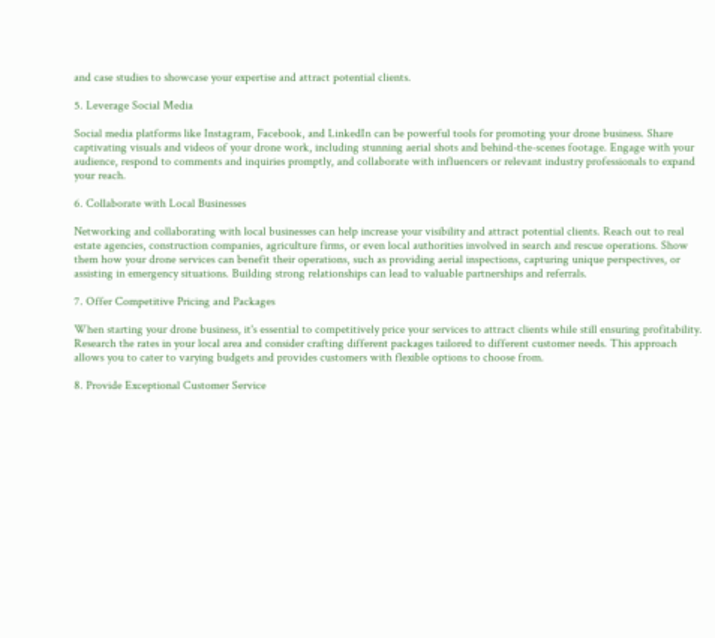and case studies to showcase your expertise and attract potential clients.

5. Leverage Social Media

Social media platforms like Instagram, Facebook, and LinkedIn can be powerful tools for promoting your drone business. Share captivating visuals and videos of your drone work, including stunning aerial shots and behind-the-scenes footage. Engage with your audience, respond to comments and inquiries promptly, and collaborate with influencers or relevant industry professionals to expand your reach.

6. Collaborate with Local Businesses

Networking and collaborating with local businesses can help increase your visibility and attract potential clients. Reach out to real estate agencies, construction companies, agriculture firms, or even local authorities involved in search and rescue operations. Show them how your drone services can benefit their operations, such as providing aerial inspections, capturing unique perspectives, or assisting in emergency situations. Building strong relationships can lead to valuable partnerships and referrals.

7. Offer Competitive Pricing and Packages

When starting your drone business, it's essential to competitively price your services to attract clients while still ensuring profitability. Research the rates in your local area and consider crafting different packages tailored to different customer needs. This approach allows you to cater to varying budgets and provides customers with flexible options to choose from.

8. Provide Exceptional Customer Service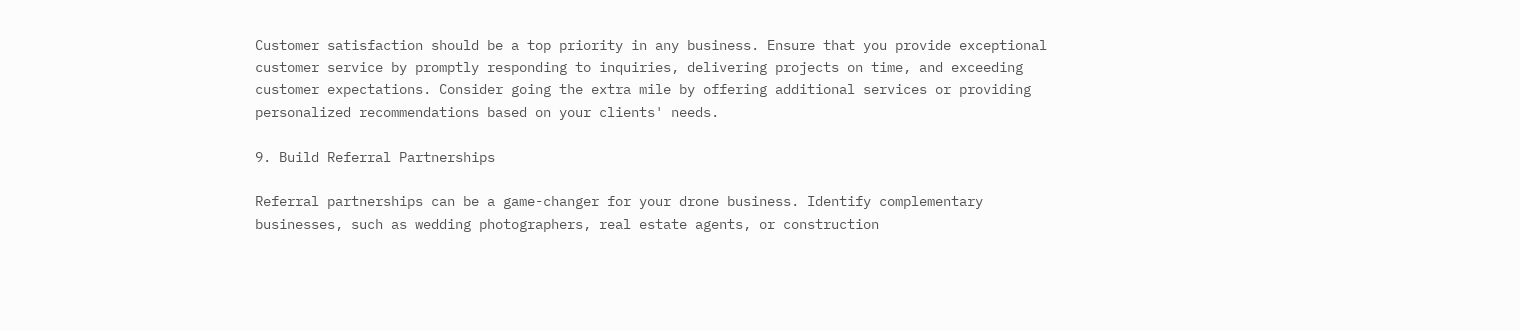Customer satisfaction should be a top priority in any business. Ensure that you provide exceptional customer service by promptly responding to inquiries, delivering projects on time, and exceeding customer expectations. Consider going the extra mile by offering additional services or providing personalized recommendations based on your clients' needs.

9. Build Referral Partnerships

Referral partnerships can be a game-changer for your drone business. Identify complementary businesses, such as wedding photographers, real estate agents, or construction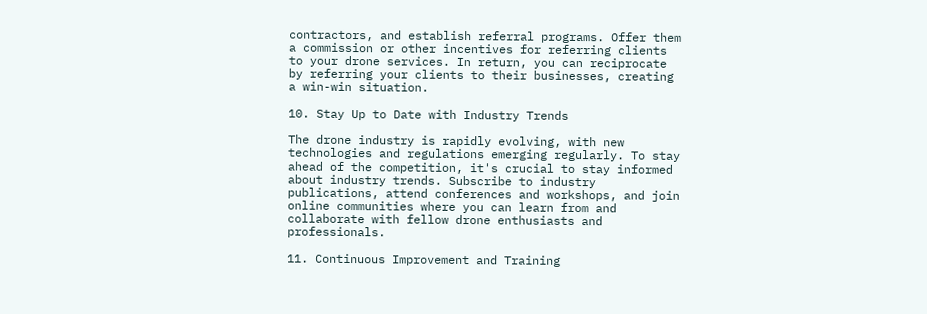contractors, and establish referral programs. Offer them a commission or other incentives for referring clients to your drone services. In return, you can reciprocate by referring your clients to their businesses, creating a win-win situation.

10. Stay Up to Date with Industry Trends

The drone industry is rapidly evolving, with new technologies and regulations emerging regularly. To stay ahead of the competition, it's crucial to stay informed about industry trends. Subscribe to industry publications, attend conferences and workshops, and join online communities where you can learn from and collaborate with fellow drone enthusiasts and professionals.

11. Continuous Improvement and Training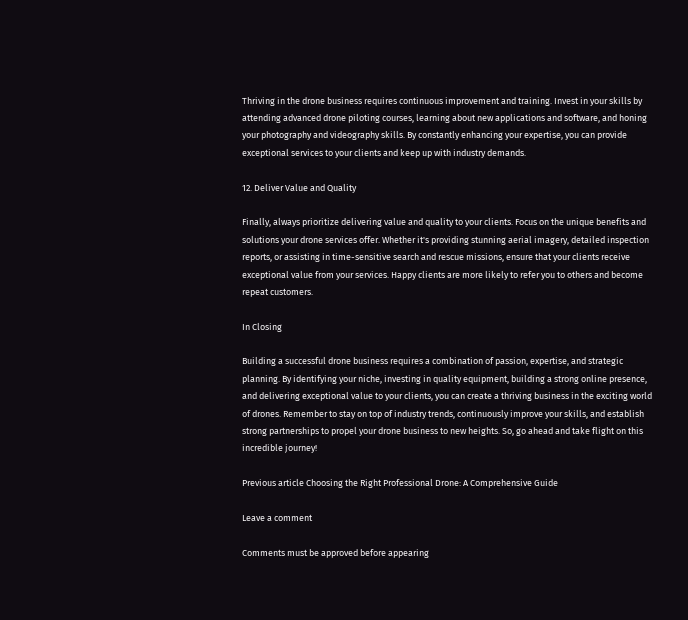Thriving in the drone business requires continuous improvement and training. Invest in your skills by attending advanced drone piloting courses, learning about new applications and software, and honing your photography and videography skills. By constantly enhancing your expertise, you can provide exceptional services to your clients and keep up with industry demands.

12. Deliver Value and Quality

Finally, always prioritize delivering value and quality to your clients. Focus on the unique benefits and solutions your drone services offer. Whether it's providing stunning aerial imagery, detailed inspection reports, or assisting in time-sensitive search and rescue missions, ensure that your clients receive exceptional value from your services. Happy clients are more likely to refer you to others and become repeat customers.

In Closing

Building a successful drone business requires a combination of passion, expertise, and strategic planning. By identifying your niche, investing in quality equipment, building a strong online presence, and delivering exceptional value to your clients, you can create a thriving business in the exciting world of drones. Remember to stay on top of industry trends, continuously improve your skills, and establish strong partnerships to propel your drone business to new heights. So, go ahead and take flight on this incredible journey!

Previous article Choosing the Right Professional Drone: A Comprehensive Guide

Leave a comment

Comments must be approved before appearing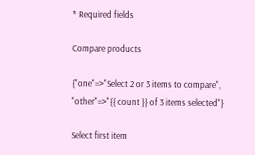* Required fields

Compare products

{"one"=>"Select 2 or 3 items to compare", "other"=>"{{ count }} of 3 items selected"}

Select first item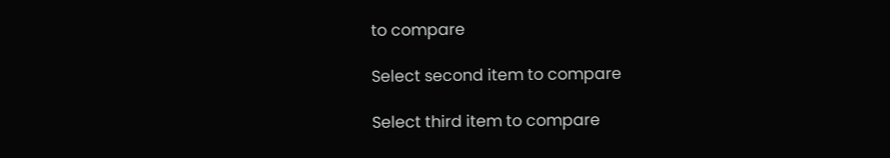to compare

Select second item to compare

Select third item to compare